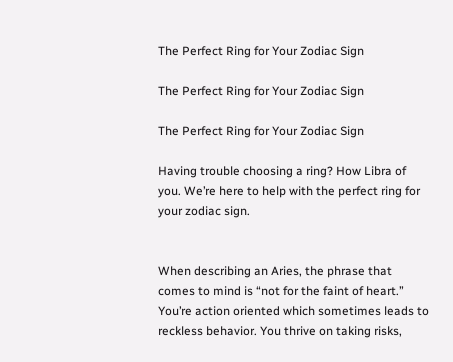The Perfect Ring for Your Zodiac Sign

The Perfect Ring for Your Zodiac Sign

The Perfect Ring for Your Zodiac Sign

Having trouble choosing a ring? How Libra of you. We’re here to help with the perfect ring for your zodiac sign.


When describing an Aries, the phrase that comes to mind is “not for the faint of heart.” You’re action oriented which sometimes leads to reckless behavior. You thrive on taking risks,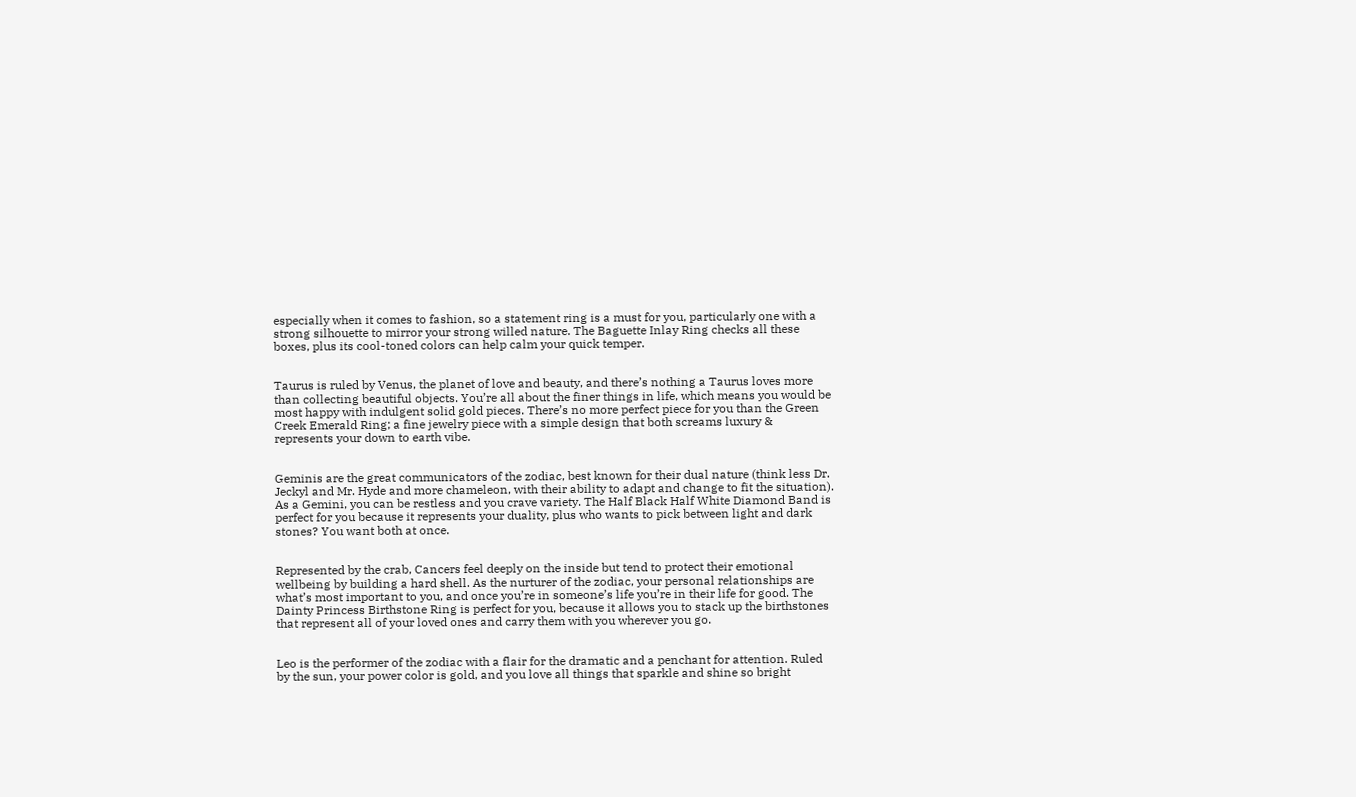especially when it comes to fashion, so a statement ring is a must for you, particularly one with a strong silhouette to mirror your strong willed nature. The Baguette Inlay Ring checks all these boxes, plus its cool-toned colors can help calm your quick temper.


Taurus is ruled by Venus, the planet of love and beauty, and there’s nothing a Taurus loves more than collecting beautiful objects. You’re all about the finer things in life, which means you would be most happy with indulgent solid gold pieces. There’s no more perfect piece for you than the Green Creek Emerald Ring; a fine jewelry piece with a simple design that both screams luxury & represents your down to earth vibe.


Geminis are the great communicators of the zodiac, best known for their dual nature (think less Dr. Jeckyl and Mr. Hyde and more chameleon, with their ability to adapt and change to fit the situation). As a Gemini, you can be restless and you crave variety. The Half Black Half White Diamond Band is perfect for you because it represents your duality, plus who wants to pick between light and dark stones? You want both at once.


Represented by the crab, Cancers feel deeply on the inside but tend to protect their emotional wellbeing by building a hard shell. As the nurturer of the zodiac, your personal relationships are what’s most important to you, and once you’re in someone’s life you’re in their life for good. The Dainty Princess Birthstone Ring is perfect for you, because it allows you to stack up the birthstones that represent all of your loved ones and carry them with you wherever you go.


Leo is the performer of the zodiac with a flair for the dramatic and a penchant for attention. Ruled by the sun, your power color is gold, and you love all things that sparkle and shine so bright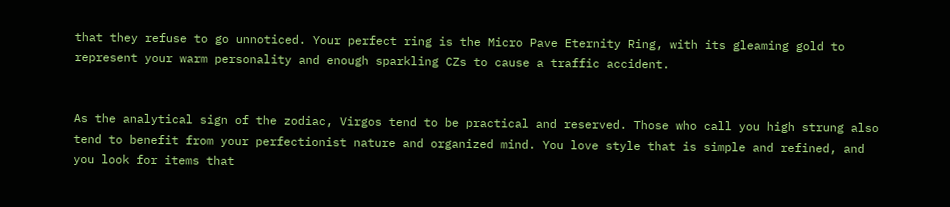that they refuse to go unnoticed. Your perfect ring is the Micro Pave Eternity Ring, with its gleaming gold to represent your warm personality and enough sparkling CZs to cause a traffic accident.


As the analytical sign of the zodiac, Virgos tend to be practical and reserved. Those who call you high strung also tend to benefit from your perfectionist nature and organized mind. You love style that is simple and refined, and you look for items that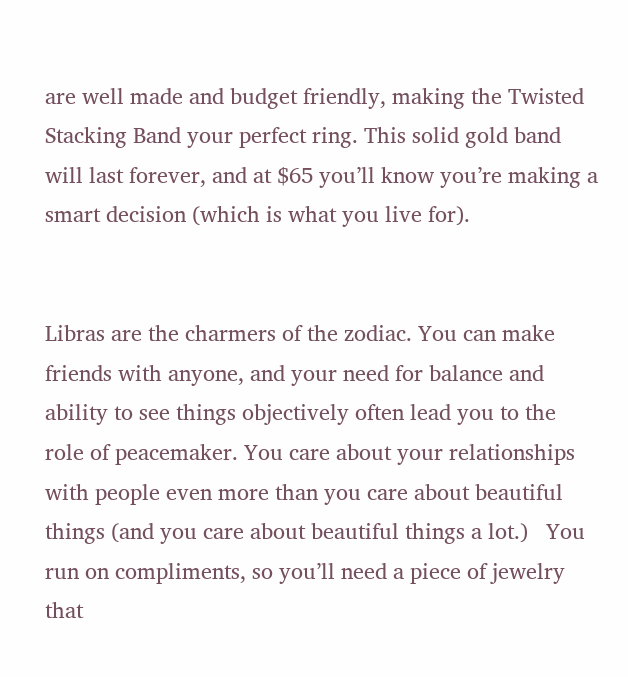are well made and budget friendly, making the Twisted Stacking Band your perfect ring. This solid gold band will last forever, and at $65 you’ll know you’re making a smart decision (which is what you live for).


Libras are the charmers of the zodiac. You can make friends with anyone, and your need for balance and ability to see things objectively often lead you to the role of peacemaker. You care about your relationships with people even more than you care about beautiful things (and you care about beautiful things a lot.)   You run on compliments, so you’ll need a piece of jewelry that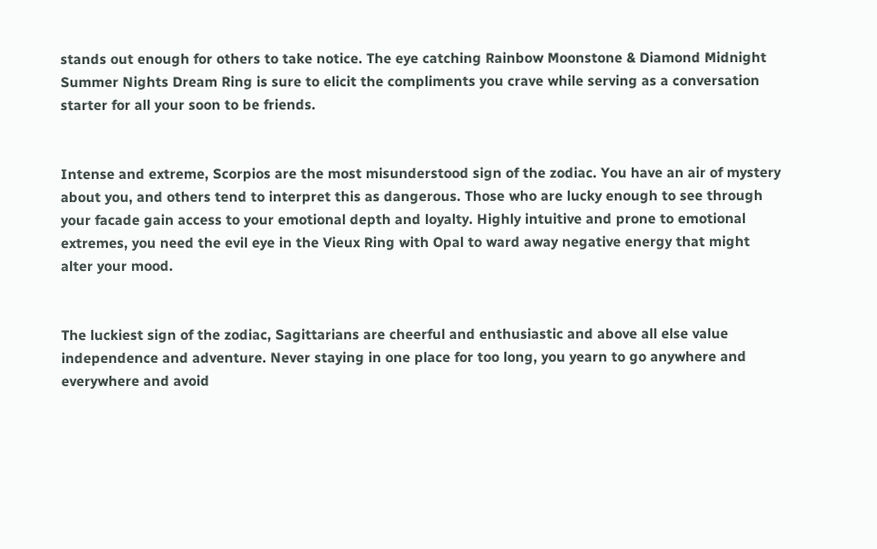stands out enough for others to take notice. The eye catching Rainbow Moonstone & Diamond Midnight Summer Nights Dream Ring is sure to elicit the compliments you crave while serving as a conversation starter for all your soon to be friends.


Intense and extreme, Scorpios are the most misunderstood sign of the zodiac. You have an air of mystery about you, and others tend to interpret this as dangerous. Those who are lucky enough to see through your facade gain access to your emotional depth and loyalty. Highly intuitive and prone to emotional extremes, you need the evil eye in the Vieux Ring with Opal to ward away negative energy that might alter your mood.


The luckiest sign of the zodiac, Sagittarians are cheerful and enthusiastic and above all else value independence and adventure. Never staying in one place for too long, you yearn to go anywhere and everywhere and avoid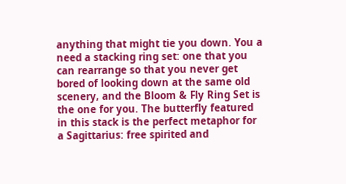anything that might tie you down. You a need a stacking ring set: one that you can rearrange so that you never get bored of looking down at the same old scenery, and the Bloom & Fly Ring Set is the one for you. The butterfly featured in this stack is the perfect metaphor for a Sagittarius: free spirited and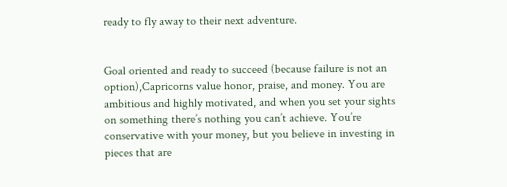ready to fly away to their next adventure.


Goal oriented and ready to succeed (because failure is not an option),Capricorns value honor, praise, and money. You are ambitious and highly motivated, and when you set your sights on something there’s nothing you can’t achieve. You’re conservative with your money, but you believe in investing in pieces that are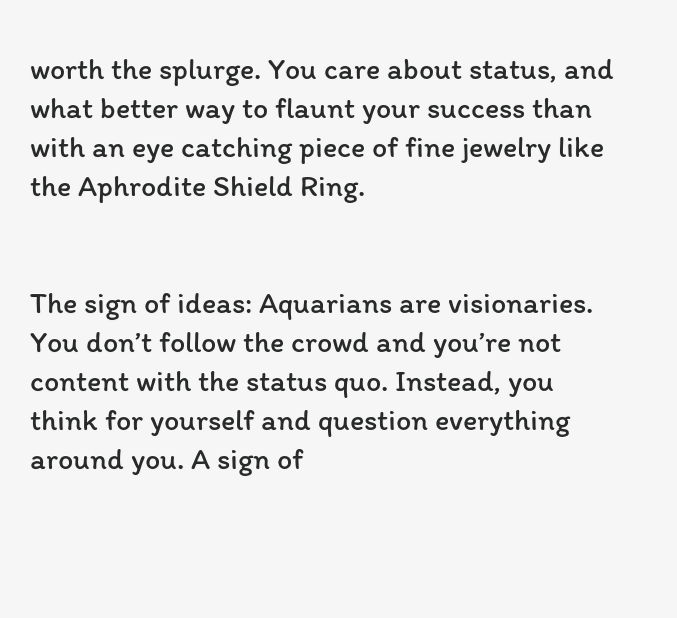worth the splurge. You care about status, and what better way to flaunt your success than with an eye catching piece of fine jewelry like the Aphrodite Shield Ring.


The sign of ideas: Aquarians are visionaries. You don’t follow the crowd and you’re not content with the status quo. Instead, you think for yourself and question everything around you. A sign of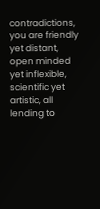contradictions, you are friendly yet distant, open minded yet inflexible, scientific yet artistic, all lending to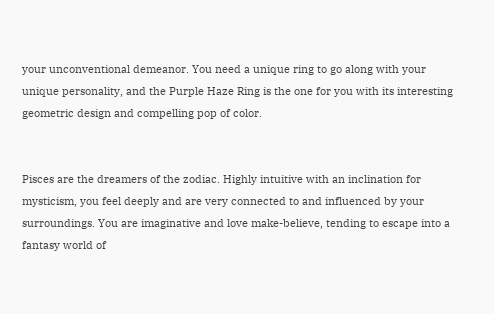your unconventional demeanor. You need a unique ring to go along with your unique personality, and the Purple Haze Ring is the one for you with its interesting geometric design and compelling pop of color.


Pisces are the dreamers of the zodiac. Highly intuitive with an inclination for mysticism, you feel deeply and are very connected to and influenced by your surroundings. You are imaginative and love make-believe, tending to escape into a fantasy world of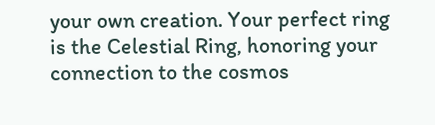your own creation. Your perfect ring is the Celestial Ring, honoring your connection to the cosmos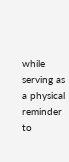while serving as a physical reminder to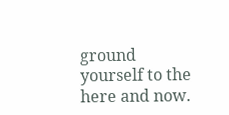ground yourself to the here and now.